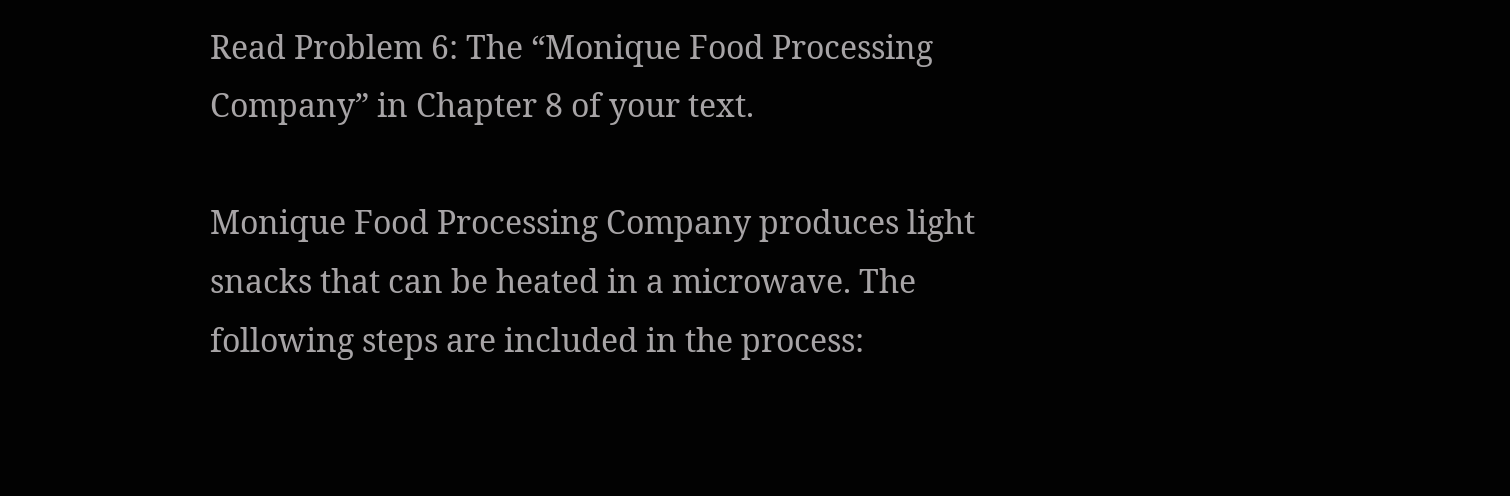Read Problem 6: The “Monique Food Processing Company” in Chapter 8 of your text.

Monique Food Processing Company produces light snacks that can be heated in a microwave. The following steps are included in the process: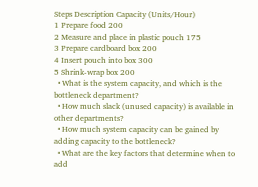Steps Description Capacity (Units/Hour)
1 Prepare food 200
2 Measure and place in plastic pouch 175
3 Prepare cardboard box 200
4 Insert pouch into box 300
5 Shrink-wrap box 200
  • What is the system capacity, and which is the bottleneck department?
  • How much slack (unused capacity) is available in other departments?
  • How much system capacity can be gained by adding capacity to the bottleneck?
  • What are the key factors that determine when to add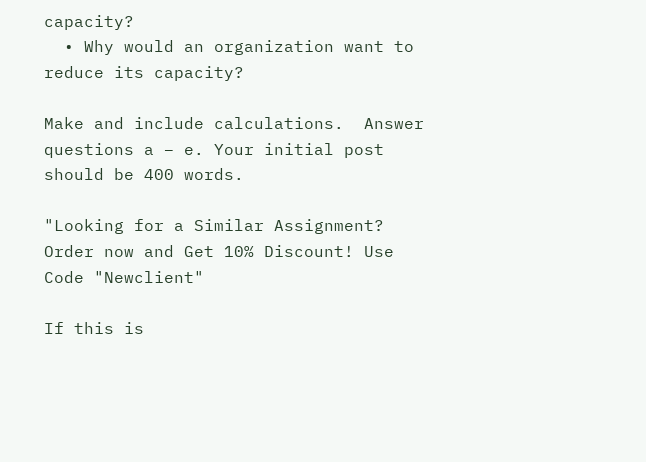capacity?
  • Why would an organization want to reduce its capacity?

Make and include calculations.  Answer questions a – e. Your initial post should be 400 words.

"Looking for a Similar Assignment? Order now and Get 10% Discount! Use Code "Newclient"

If this is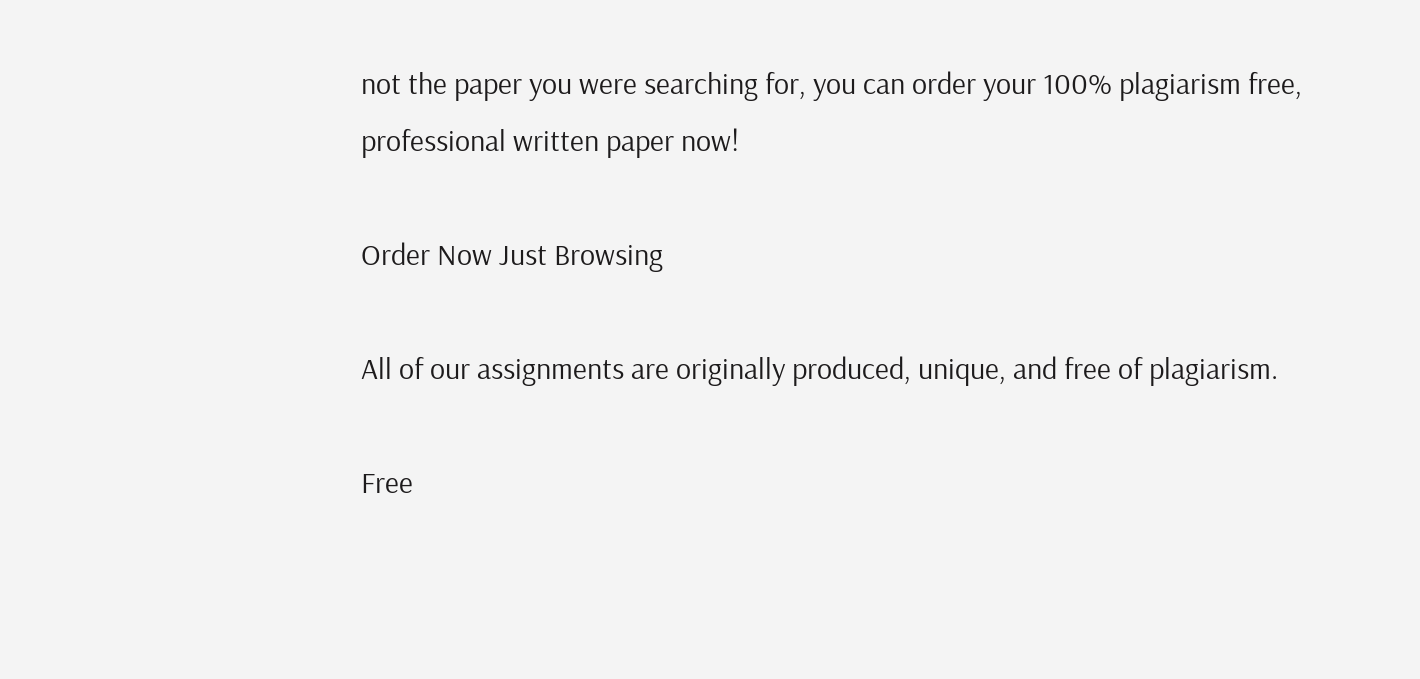not the paper you were searching for, you can order your 100% plagiarism free, professional written paper now!

Order Now Just Browsing

All of our assignments are originally produced, unique, and free of plagiarism.

Free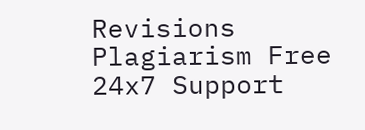Revisions Plagiarism Free 24x7 Support